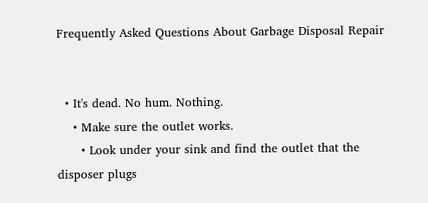Frequently Asked Questions About Garbage Disposal Repair


  • It's dead. No hum. Nothing.
    • Make sure the outlet works.
      • Look under your sink and find the outlet that the disposer plugs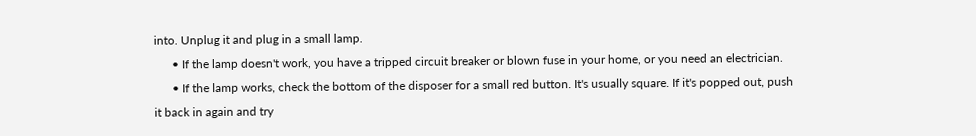into. Unplug it and plug in a small lamp.
      • If the lamp doesn't work, you have a tripped circuit breaker or blown fuse in your home, or you need an electrician.
      • If the lamp works, check the bottom of the disposer for a small red button. It's usually square. If it's popped out, push it back in again and try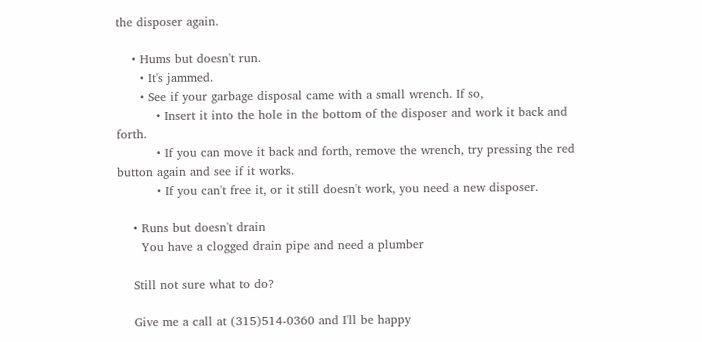the disposer again.

    • Hums but doesn't run.
      • It's jammed.
      • See if your garbage disposal came with a small wrench. If so,
          • Insert it into the hole in the bottom of the disposer and work it back and forth.
          • If you can move it back and forth, remove the wrench, try pressing the red button again and see if it works.
          • If you can't free it, or it still doesn't work, you need a new disposer.

    • Runs but doesn't drain
      You have a clogged drain pipe and need a plumber

    Still not sure what to do?

    Give me a call at (315)514-0360 and I'll be happy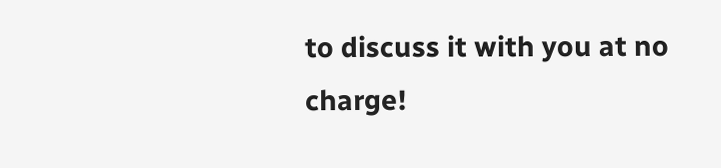to discuss it with you at no charge!